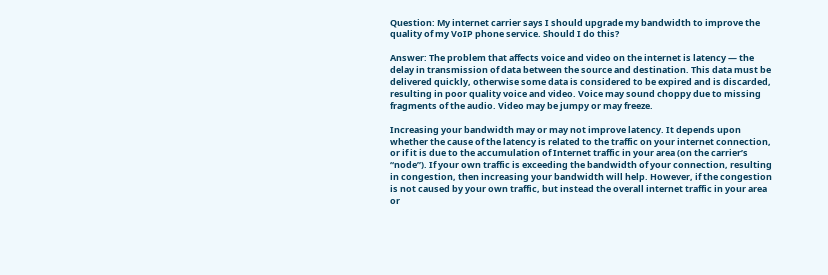Question: My internet carrier says I should upgrade my bandwidth to improve the quality of my VoIP phone service. Should I do this?

Answer: The problem that affects voice and video on the internet is latency — the delay in transmission of data between the source and destination. This data must be delivered quickly, otherwise some data is considered to be expired and is discarded, resulting in poor quality voice and video. Voice may sound choppy due to missing fragments of the audio. Video may be jumpy or may freeze.

Increasing your bandwidth may or may not improve latency. It depends upon whether the cause of the latency is related to the traffic on your internet connection, or if it is due to the accumulation of Internet traffic in your area (on the carrier’s “node”). If your own traffic is exceeding the bandwidth of your connection, resulting in congestion, then increasing your bandwidth will help. However, if the congestion is not caused by your own traffic, but instead the overall internet traffic in your area or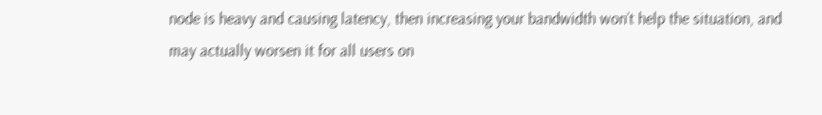node is heavy and causing latency, then increasing your bandwidth won’t help the situation, and may actually worsen it for all users on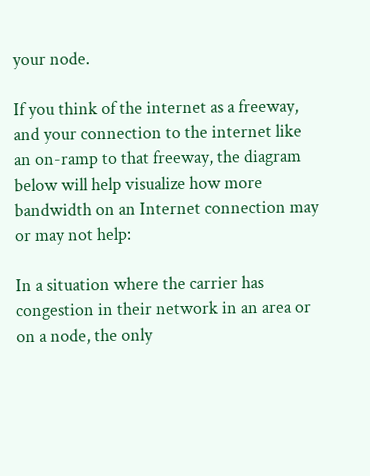your node.

If you think of the internet as a freeway, and your connection to the internet like an on-ramp to that freeway, the diagram below will help visualize how more bandwidth on an Internet connection may or may not help:

In a situation where the carrier has congestion in their network in an area or on a node, the only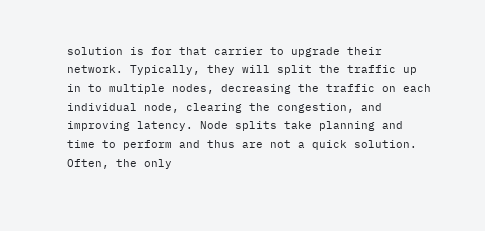solution is for that carrier to upgrade their network. Typically, they will split the traffic up in to multiple nodes, decreasing the traffic on each individual node, clearing the congestion, and improving latency. Node splits take planning and time to perform and thus are not a quick solution. Often, the only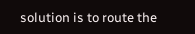solution is to route the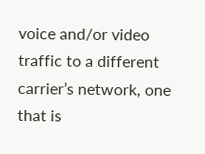voice and/or video traffic to a different carrier’s network, one that is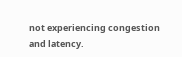not experiencing congestion and latency.